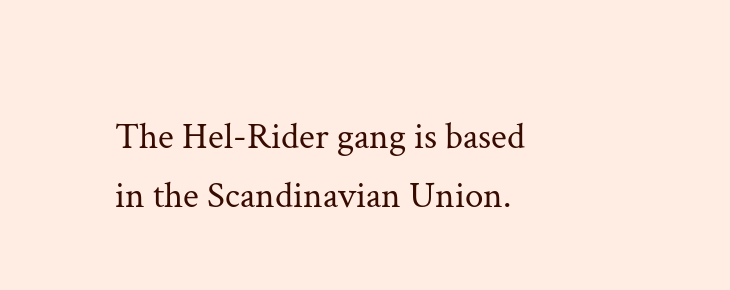The Hel-Rider gang is based in the Scandinavian Union.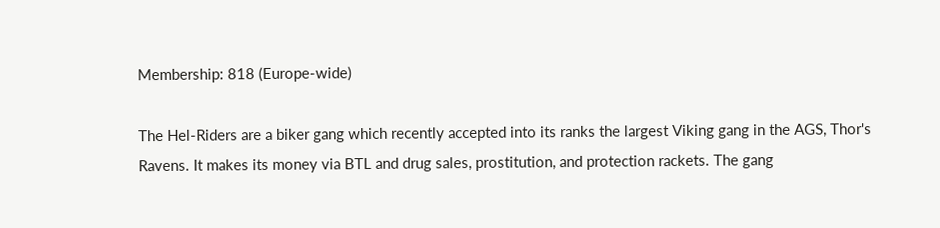Membership: 818 (Europe-wide)

The Hel-Riders are a biker gang which recently accepted into its ranks the largest Viking gang in the AGS, Thor's Ravens. It makes its money via BTL and drug sales, prostitution, and protection rackets. The gang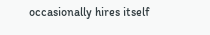occasionally hires itself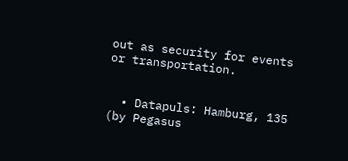out as security for events or transportation.


  • Datapuls: Hamburg, 135 (by Pegasus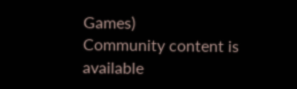Games)
Community content is available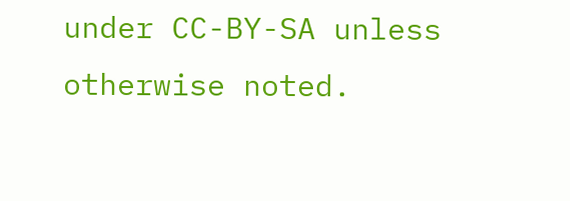under CC-BY-SA unless otherwise noted.